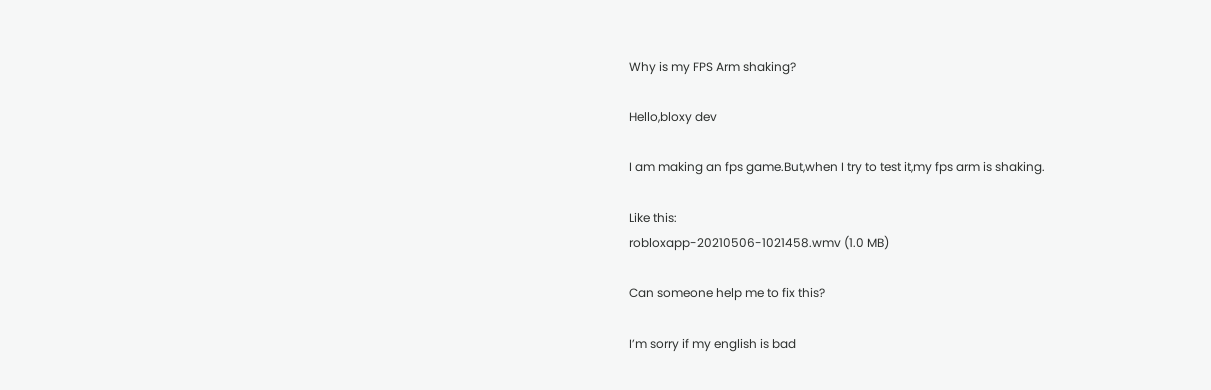Why is my FPS Arm shaking?

Hello,bloxy dev

I am making an fps game.But,when I try to test it,my fps arm is shaking.

Like this:
robloxapp-20210506-1021458.wmv (1.0 MB)

Can someone help me to fix this?

I’m sorry if my english is bad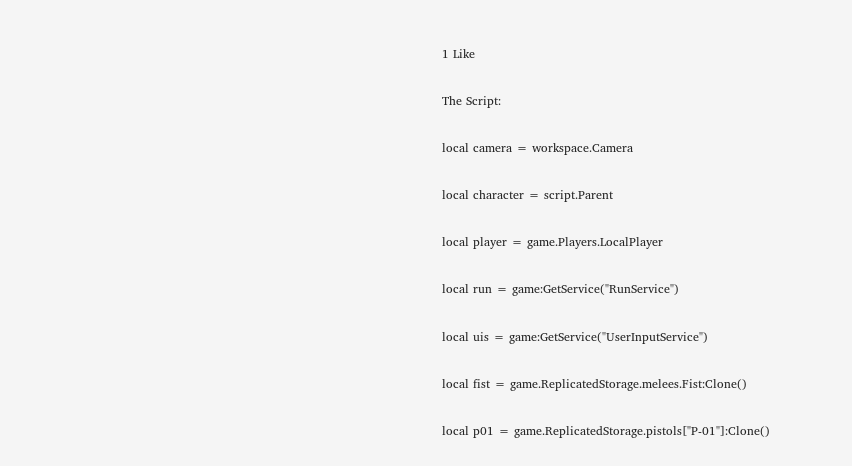1 Like

The Script:

local camera = workspace.Camera

local character = script.Parent

local player = game.Players.LocalPlayer

local run = game:GetService("RunService")

local uis = game:GetService("UserInputService")

local fist = game.ReplicatedStorage.melees.Fist:Clone()

local p01 = game.ReplicatedStorage.pistols["P-01"]:Clone()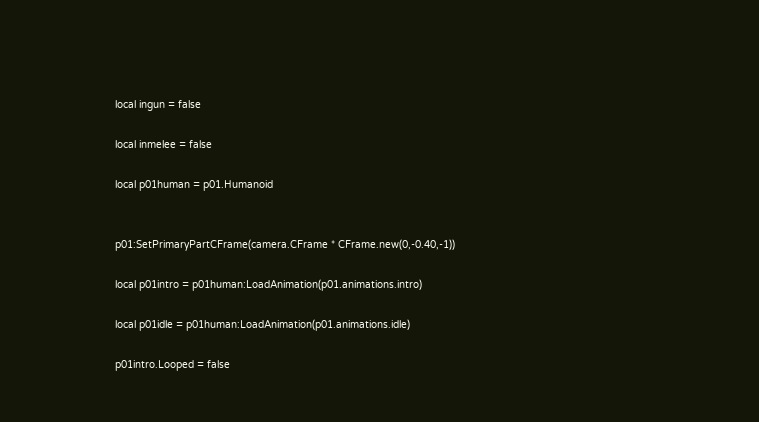local ingun = false

local inmelee = false

local p01human = p01.Humanoid


p01:SetPrimaryPartCFrame(camera.CFrame * CFrame.new(0,-0.40,-1))

local p01intro = p01human:LoadAnimation(p01.animations.intro)

local p01idle = p01human:LoadAnimation(p01.animations.idle)

p01intro.Looped = false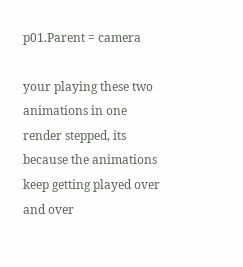p01.Parent = camera

your playing these two animations in one render stepped, its because the animations keep getting played over and over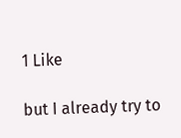1 Like

but I already try to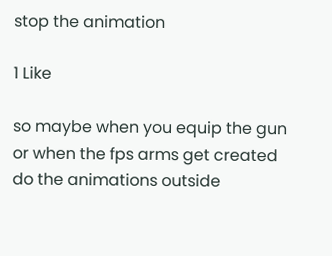stop the animation

1 Like

so maybe when you equip the gun or when the fps arms get created do the animations outside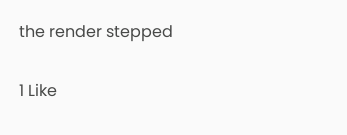the render stepped

1 Like